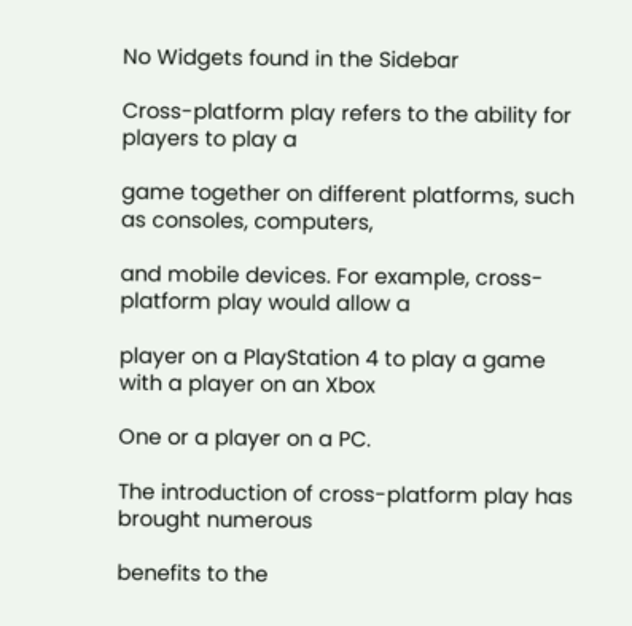No Widgets found in the Sidebar

Cross-platform play refers to the ability for players to play a

game together on different platforms, such as consoles, computers,

and mobile devices. For example, cross-platform play would allow a

player on a PlayStation 4 to play a game with a player on an Xbox

One or a player on a PC.

The introduction of cross-platform play has brought numerous

benefits to the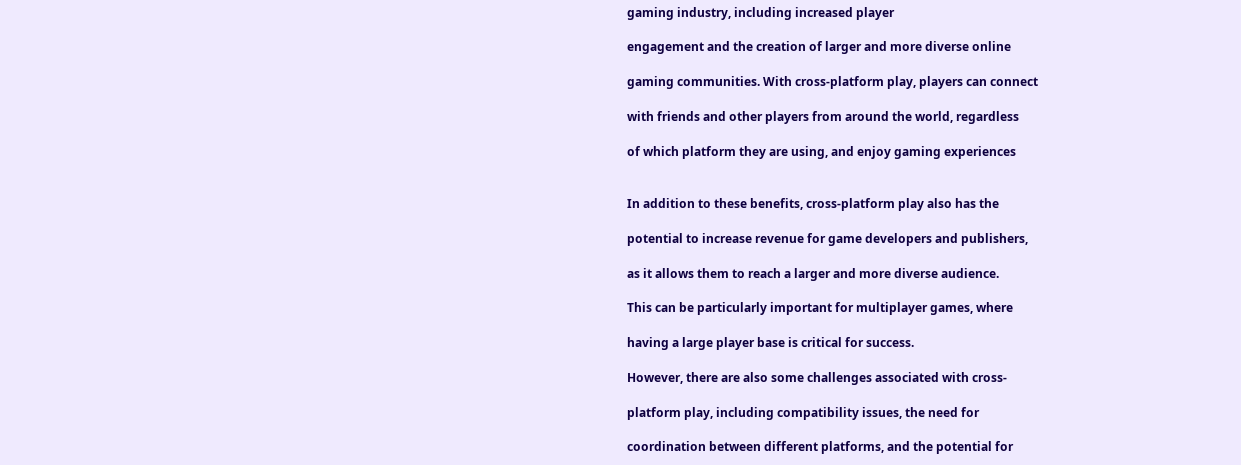gaming industry, including increased player

engagement and the creation of larger and more diverse online

gaming communities. With cross-platform play, players can connect

with friends and other players from around the world, regardless

of which platform they are using, and enjoy gaming experiences


In addition to these benefits, cross-platform play also has the

potential to increase revenue for game developers and publishers,

as it allows them to reach a larger and more diverse audience.

This can be particularly important for multiplayer games, where

having a large player base is critical for success.

However, there are also some challenges associated with cross-

platform play, including compatibility issues, the need for

coordination between different platforms, and the potential for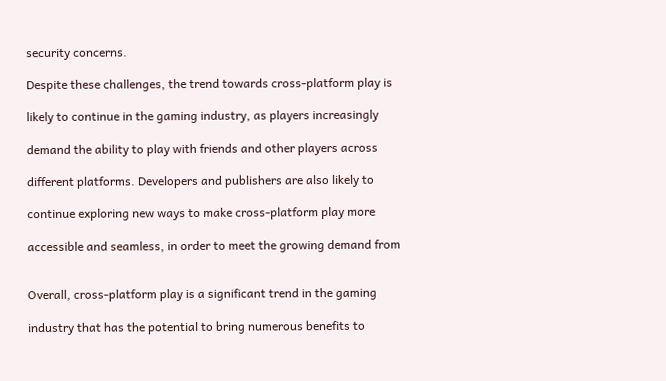security concerns.

Despite these challenges, the trend towards cross-platform play is

likely to continue in the gaming industry, as players increasingly

demand the ability to play with friends and other players across

different platforms. Developers and publishers are also likely to

continue exploring new ways to make cross-platform play more

accessible and seamless, in order to meet the growing demand from


Overall, cross-platform play is a significant trend in the gaming

industry that has the potential to bring numerous benefits to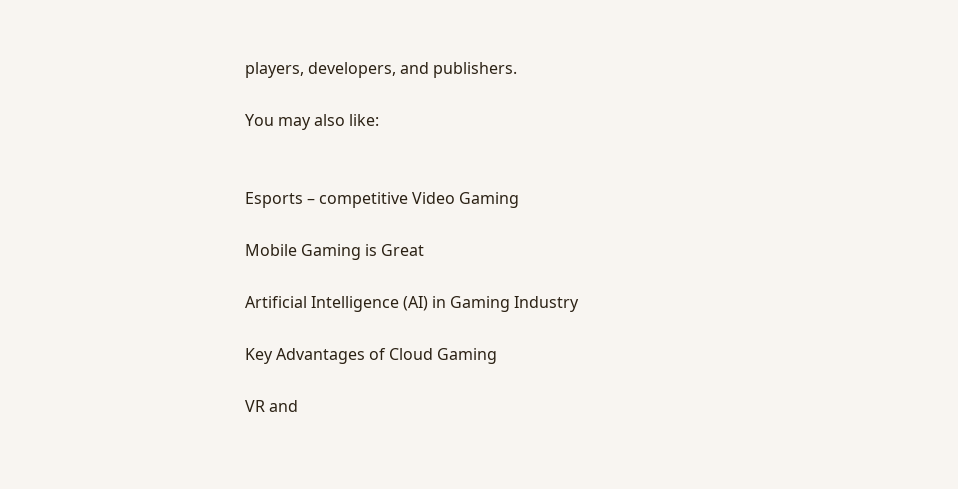players, developers, and publishers.

You may also like:


Esports – competitive Video Gaming

Mobile Gaming is Great

Artificial Intelligence (AI) in Gaming Industry

Key Advantages of Cloud Gaming

VR and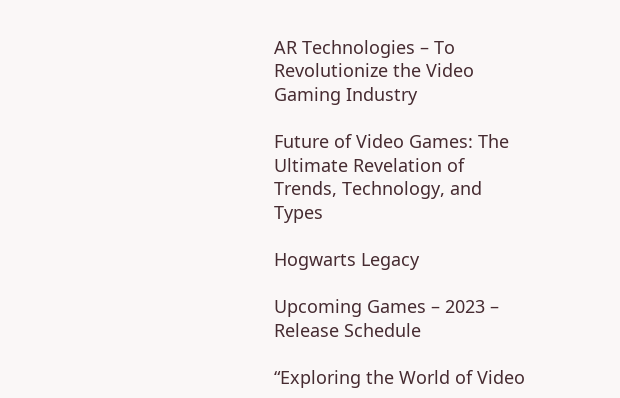AR Technologies – To Revolutionize the Video Gaming Industry

Future of Video Games: The Ultimate Revelation of Trends, Technology, and Types

Hogwarts Legacy

Upcoming Games – 2023 – Release Schedule

“Exploring the World of Video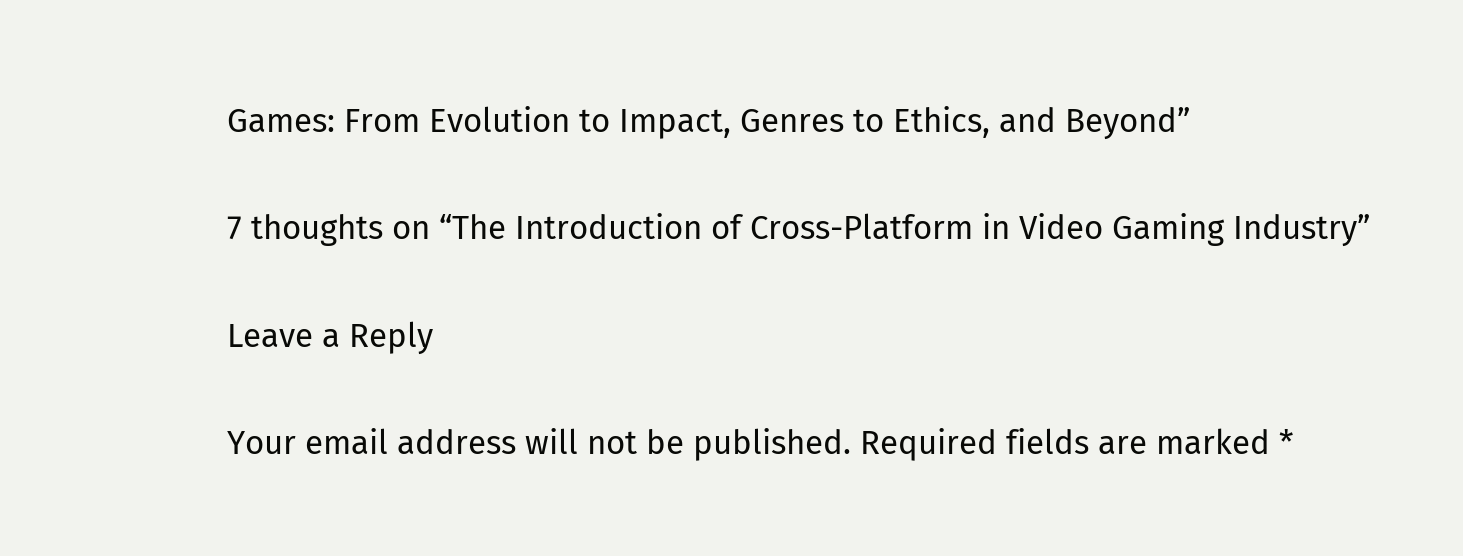Games: From Evolution to Impact, Genres to Ethics, and Beyond”

7 thoughts on “The Introduction of Cross-Platform in Video Gaming Industry”

Leave a Reply

Your email address will not be published. Required fields are marked *